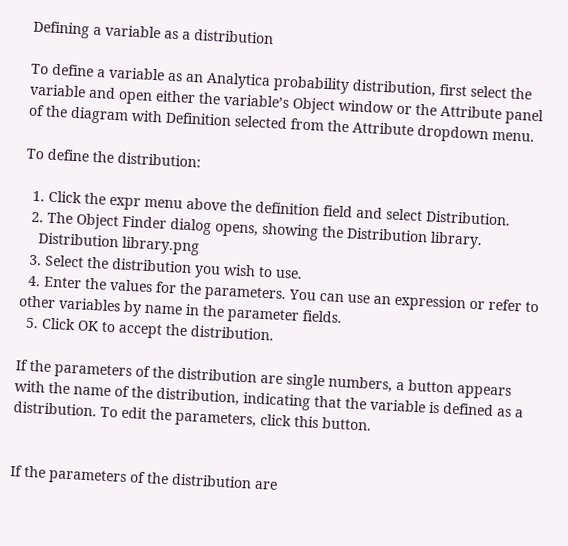Defining a variable as a distribution

To define a variable as an Analytica probability distribution, first select the variable and open either the variable’s Object window or the Attribute panel of the diagram with Definition selected from the Attribute dropdown menu.

To define the distribution:

  1. Click the expr menu above the definition field and select Distribution.
  2. The Object Finder dialog opens, showing the Distribution library.
    Distribution library.png
  3. Select the distribution you wish to use.
  4. Enter the values for the parameters. You can use an expression or refer to other variables by name in the parameter fields.
  5. Click OK to accept the distribution.

If the parameters of the distribution are single numbers, a button appears with the name of the distribution, indicating that the variable is defined as a distribution. To edit the parameters, click this button.


If the parameters of the distribution are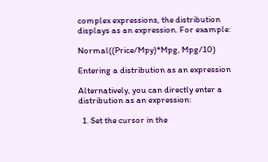complex expressions, the distribution displays as an expression. For example:

Normal((Price/Mpy)*Mpg, Mpg/10)

Entering a distribution as an expression

Alternatively, you can directly enter a distribution as an expression:

  1. Set the cursor in the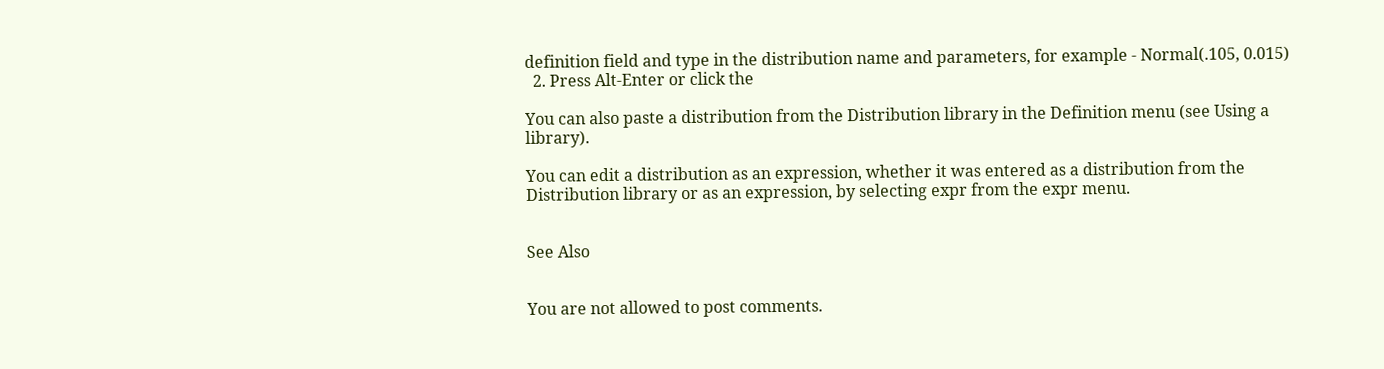definition field and type in the distribution name and parameters, for example - Normal(.105, 0.015)
  2. Press Alt-Enter or click the

You can also paste a distribution from the Distribution library in the Definition menu (see Using a library).

You can edit a distribution as an expression, whether it was entered as a distribution from the Distribution library or as an expression, by selecting expr from the expr menu.


See Also


You are not allowed to post comments.